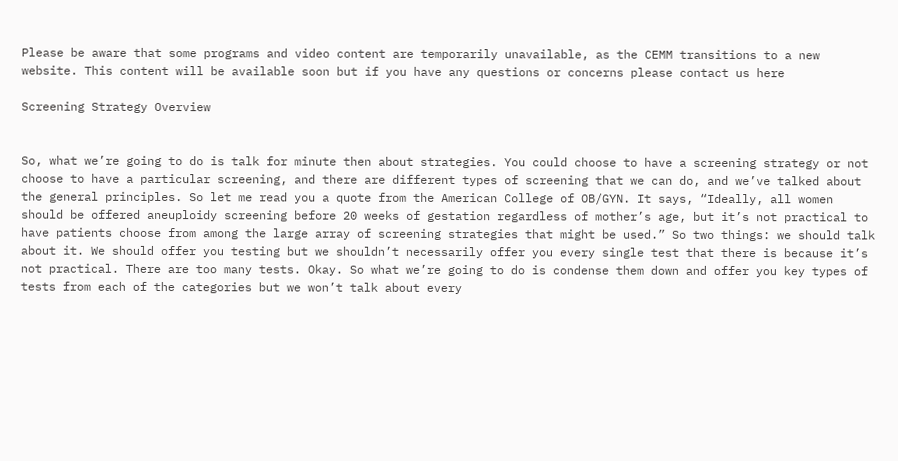Please be aware that some programs and video content are temporarily unavailable, as the CEMM transitions to a new website. This content will be available soon but if you have any questions or concerns please contact us here

Screening Strategy Overview


So, what we’re going to do is talk for minute then about strategies. You could choose to have a screening strategy or not choose to have a particular screening, and there are different types of screening that we can do, and we’ve talked about the general principles. So let me read you a quote from the American College of OB/GYN. It says, “Ideally, all women should be offered aneuploidy screening before 20 weeks of gestation regardless of mother’s age, but it’s not practical to have patients choose from among the large array of screening strategies that might be used.” So two things: we should talk about it. We should offer you testing but we shouldn’t necessarily offer you every single test that there is because it’s not practical. There are too many tests. Okay. So what we’re going to do is condense them down and offer you key types of tests from each of the categories but we won’t talk about every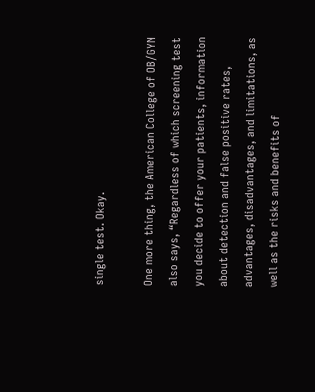single test. Okay.

One more thing, the American College of OB/GYN also says, “Regardless of which screening test you decide to offer your patients, information about detection and false positive rates, advantages, disadvantages, and limitations, as well as the risks and benefits of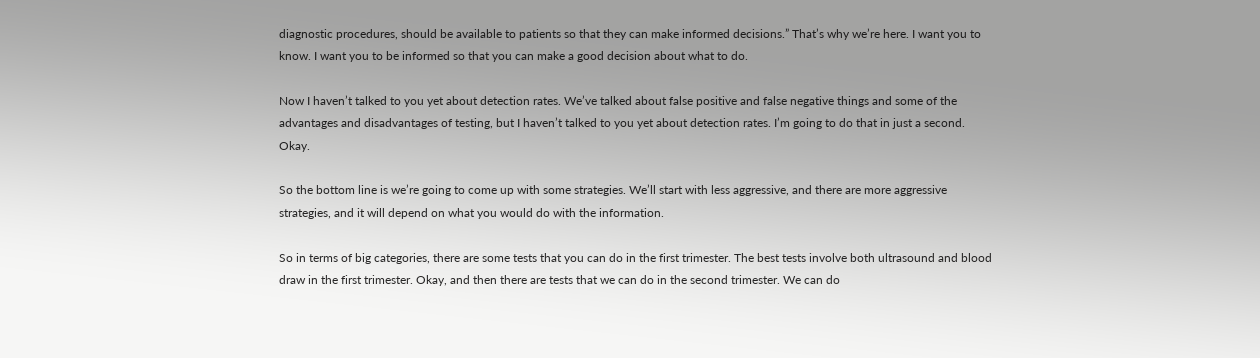diagnostic procedures, should be available to patients so that they can make informed decisions.” That’s why we’re here. I want you to know. I want you to be informed so that you can make a good decision about what to do.

Now I haven’t talked to you yet about detection rates. We’ve talked about false positive and false negative things and some of the advantages and disadvantages of testing, but I haven’t talked to you yet about detection rates. I’m going to do that in just a second. Okay.

So the bottom line is we’re going to come up with some strategies. We’ll start with less aggressive, and there are more aggressive strategies, and it will depend on what you would do with the information.

So in terms of big categories, there are some tests that you can do in the first trimester. The best tests involve both ultrasound and blood draw in the first trimester. Okay, and then there are tests that we can do in the second trimester. We can do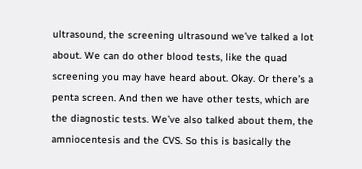ultrasound, the screening ultrasound we’ve talked a lot about. We can do other blood tests, like the quad screening you may have heard about. Okay. Or there’s a penta screen. And then we have other tests, which are the diagnostic tests. We’ve also talked about them, the amniocentesis and the CVS. So this is basically the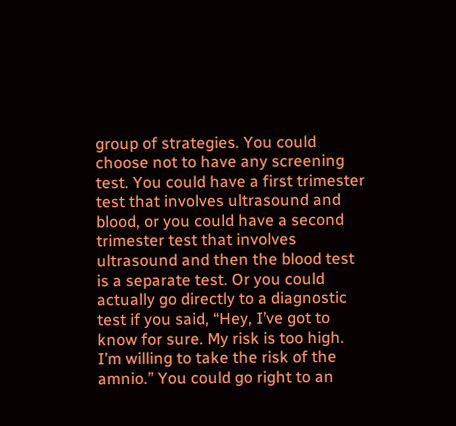group of strategies. You could choose not to have any screening test. You could have a first trimester test that involves ultrasound and blood, or you could have a second trimester test that involves ultrasound and then the blood test is a separate test. Or you could actually go directly to a diagnostic test if you said, “Hey, I’ve got to know for sure. My risk is too high. I’m willing to take the risk of the amnio.” You could go right to an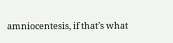amniocentesis, if that’s what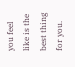you feel like is the best thing for you.